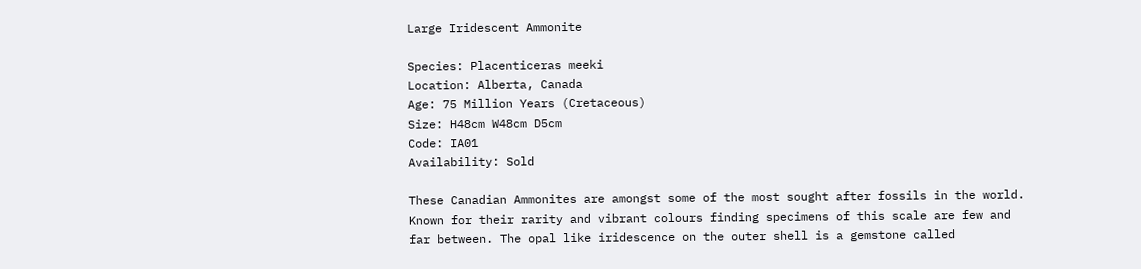Large Iridescent Ammonite

Species: Placenticeras meeki
Location: Alberta, Canada
Age: 75 Million Years (Cretaceous)
Size: H48cm W48cm D5cm
Code: IA01
Availability: Sold

These Canadian Ammonites are amongst some of the most sought after fossils in the world. Known for their rarity and vibrant colours finding specimens of this scale are few and far between. The opal like iridescence on the outer shell is a gemstone called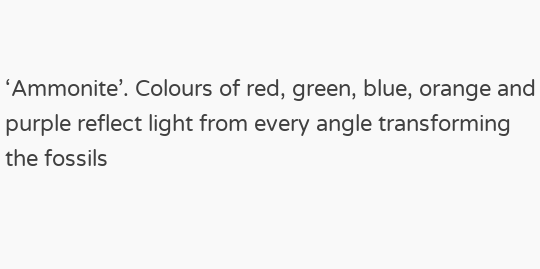‘Ammonite’. Colours of red, green, blue, orange and purple reflect light from every angle transforming the fossils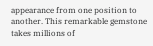appearance from one position to another. This remarkable gemstone takes millions of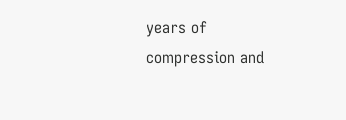years of compression and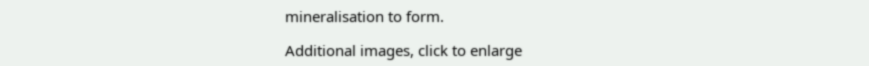mineralisation to form.

Additional images, click to enlarge